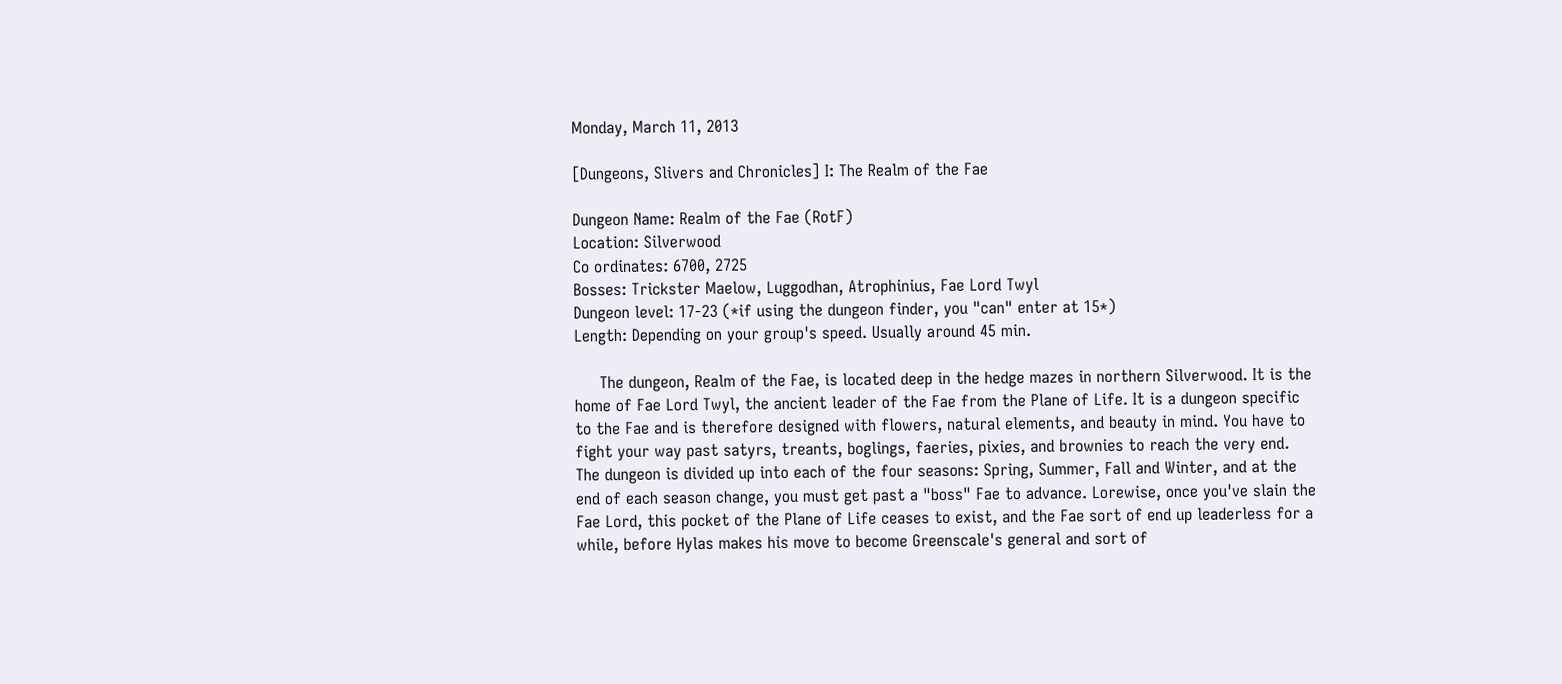Monday, March 11, 2013

[Dungeons, Slivers and Chronicles] I: The Realm of the Fae

Dungeon Name: Realm of the Fae (RotF)
Location: Silverwood
Co ordinates: 6700, 2725
Bosses: Trickster Maelow, Luggodhan, Atrophinius, Fae Lord Twyl
Dungeon level: 17-23 (*if using the dungeon finder, you "can" enter at 15*)
Length: Depending on your group's speed. Usually around 45 min.

     The dungeon, Realm of the Fae, is located deep in the hedge mazes in northern Silverwood. It is the home of Fae Lord Twyl, the ancient leader of the Fae from the Plane of Life. It is a dungeon specific to the Fae and is therefore designed with flowers, natural elements, and beauty in mind. You have to fight your way past satyrs, treants, boglings, faeries, pixies, and brownies to reach the very end. The dungeon is divided up into each of the four seasons: Spring, Summer, Fall and Winter, and at the end of each season change, you must get past a "boss" Fae to advance. Lorewise, once you've slain the Fae Lord, this pocket of the Plane of Life ceases to exist, and the Fae sort of end up leaderless for a while, before Hylas makes his move to become Greenscale's general and sort of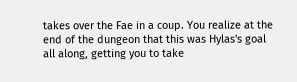takes over the Fae in a coup. You realize at the end of the dungeon that this was Hylas's goal all along, getting you to take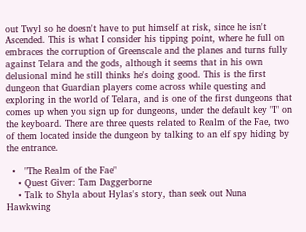out Twyl so he doesn't have to put himself at risk, since he isn't Ascended. This is what I consider his tipping point, where he full on embraces the corruption of Greenscale and the planes and turns fully against Telara and the gods, although it seems that in his own delusional mind he still thinks he's doing good. This is the first dungeon that Guardian players come across while questing and exploring in the world of Telara, and is one of the first dungeons that comes up when you sign up for dungeons, under the default key "I" on the keyboard. There are three quests related to Realm of the Fae, two of them located inside the dungeon by talking to an elf spy hiding by the entrance.

  •   "The Realm of the Fae"
    • Quest Giver: Tam Daggerborne
    • Talk to Shyla about Hylas's story, than seek out Nuna Hawkwing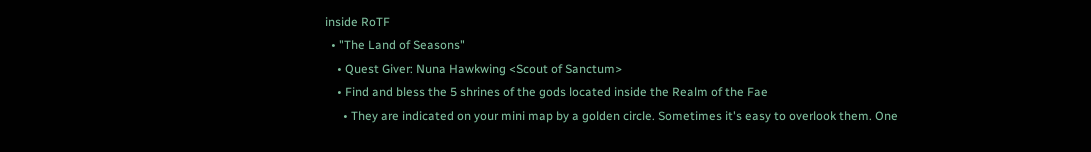inside RoTF
  • "The Land of Seasons"
    • Quest Giver: Nuna Hawkwing <Scout of Sanctum>
    • Find and bless the 5 shrines of the gods located inside the Realm of the Fae
      • They are indicated on your mini map by a golden circle. Sometimes it's easy to overlook them. One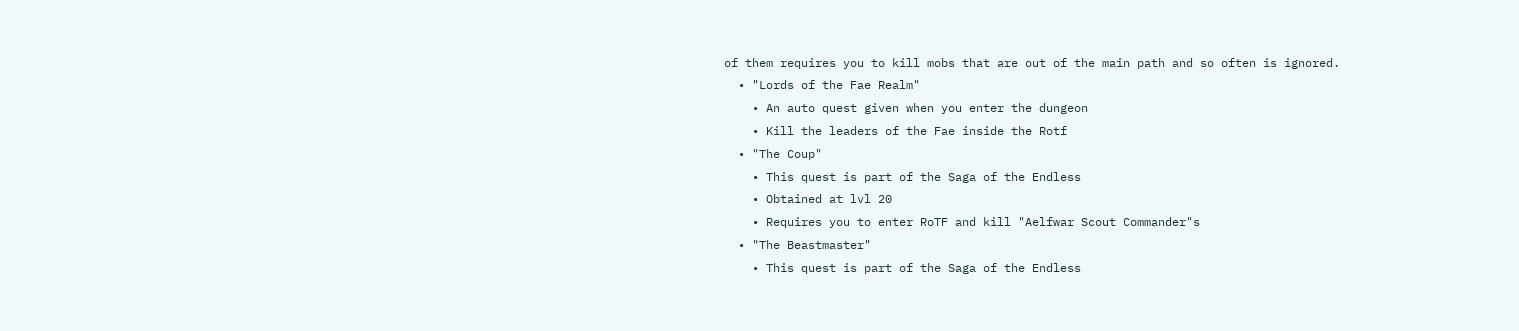of them requires you to kill mobs that are out of the main path and so often is ignored.
  • "Lords of the Fae Realm"
    • An auto quest given when you enter the dungeon
    • Kill the leaders of the Fae inside the Rotf
  • "The Coup"
    • This quest is part of the Saga of the Endless
    • Obtained at lvl 20
    • Requires you to enter RoTF and kill "Aelfwar Scout Commander"s
  • "The Beastmaster"
    • This quest is part of the Saga of the Endless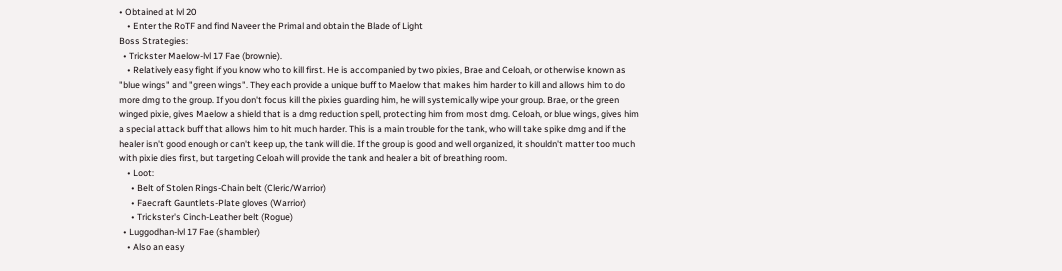• Obtained at lvl 20
    • Enter the RoTF and find Naveer the Primal and obtain the Blade of Light
Boss Strategies:
  • Trickster Maelow-lvl 17 Fae (brownie).
    • Relatively easy fight if you know who to kill first. He is accompanied by two pixies, Brae and Celoah, or otherwise known as "blue wings" and "green wings". They each provide a unique buff to Maelow that makes him harder to kill and allows him to do more dmg to the group. If you don't focus kill the pixies guarding him, he will systemically wipe your group. Brae, or the green winged pixie, gives Maelow a shield that is a dmg reduction spell, protecting him from most dmg. Celoah, or blue wings, gives him a special attack buff that allows him to hit much harder. This is a main trouble for the tank, who will take spike dmg and if the healer isn't good enough or can't keep up, the tank will die. If the group is good and well organized, it shouldn't matter too much with pixie dies first, but targeting Celoah will provide the tank and healer a bit of breathing room.
    • Loot:
      • Belt of Stolen Rings-Chain belt (Cleric/Warrior)
      • Faecraft Gauntlets-Plate gloves (Warrior)
      • Trickster's Cinch-Leather belt (Rogue)
  • Luggodhan-lvl 17 Fae (shambler)
    • Also an easy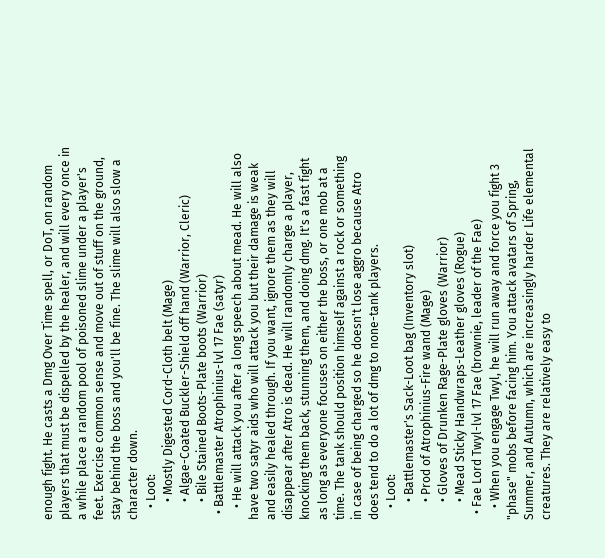enough fight. He casts a Dmg Over Time spell, or DoT, on random players that must be dispelled by the healer, and will every once in a while place a random pool of poisoned slime under a player's feet. Exercise common sense and move out of stuff on the ground, stay behind the boss and you'll be fine. The slime will also slow a character down.
    • Loot:
      • Mostly Digested Cord-Cloth belt (Mage)
      • Algae-Coated Buckler-Shield off hand (Warrior, Cleric)
      • Bile Stained Boots-Plate boots (Warrior)
  • Battlemaster Atrophinius-lvl 17 Fae (satyr)
    • He will attack you after a long speech about mead. He will also have two satyr aids who will attack you but their damage is weak and easily healed through. If you want, ignore them as they will disappear after Atro is dead. He will randomly charge a player, knocking them back, stunning them, and doing dmg. It's a fast fight as long as everyone focuses on either the boss, or one mob at a time. The tank should position himself against a rock or something in case of being charged so he doesn't lose aggro because Atro does tend to do a lot of dmg to none-tank players.
    • Loot:
      • Battlemaster's Sack-Loot bag (Inventory slot)
      • Prod of Atrophinius-Fire wand (Mage)
      • Gloves of Drunken Rage-Plate gloves (Warrior)
      • Mead Sticky Handwraps-Leather gloves (Rogue)
  • Fae Lord Twyl-lvl 17 Fae (brownie, leader of the Fae)
    • When you engage Twyl, he will run away and force you fight 3 "phase" mobs before facing him. You attack avatars of Spring, Summer, and Autumn, which are increasingly harder Life elemental creatures. They are relatively easy to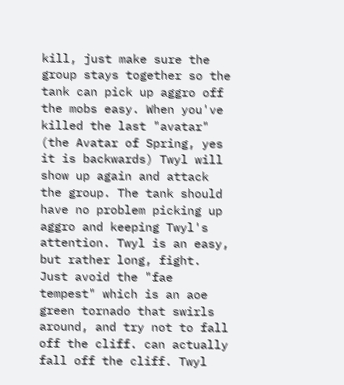kill, just make sure the group stays together so the tank can pick up aggro off the mobs easy. When you've killed the last "avatar" (the Avatar of Spring, yes it is backwards) Twyl will show up again and attack the group. The tank should have no problem picking up aggro and keeping Twyl's attention. Twyl is an easy, but rather long, fight. Just avoid the "fae tempest" which is an aoe green tornado that swirls around, and try not to fall off the cliff. can actually fall off the cliff. Twyl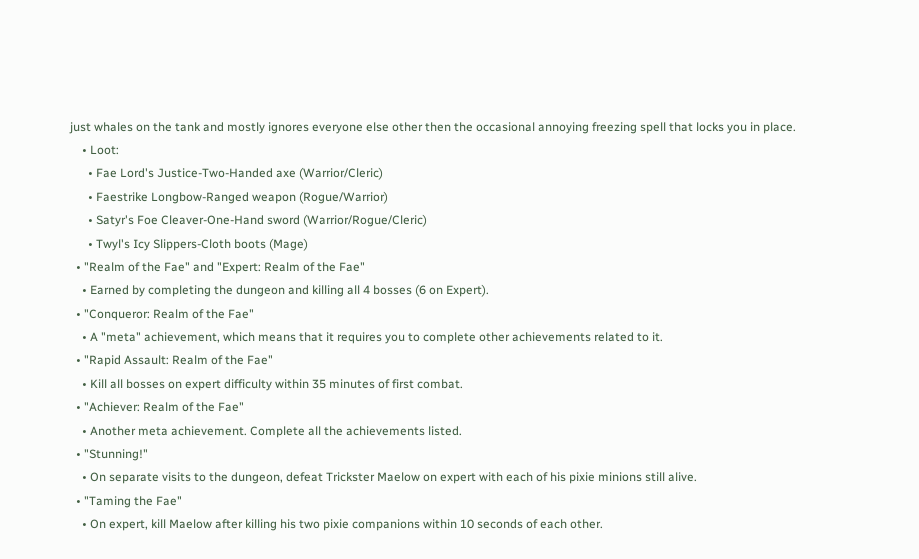just whales on the tank and mostly ignores everyone else other then the occasional annoying freezing spell that locks you in place.
    • Loot:
      • Fae Lord's Justice-Two-Handed axe (Warrior/Cleric)
      • Faestrike Longbow-Ranged weapon (Rogue/Warrior)
      • Satyr's Foe Cleaver-One-Hand sword (Warrior/Rogue/Cleric)
      • Twyl's Icy Slippers-Cloth boots (Mage)
  • "Realm of the Fae" and "Expert: Realm of the Fae"
    • Earned by completing the dungeon and killing all 4 bosses (6 on Expert).
  • "Conqueror: Realm of the Fae"
    • A "meta" achievement, which means that it requires you to complete other achievements related to it.
  • "Rapid Assault: Realm of the Fae"
    • Kill all bosses on expert difficulty within 35 minutes of first combat.
  • "Achiever: Realm of the Fae"
    • Another meta achievement. Complete all the achievements listed.
  • "Stunning!"
    • On separate visits to the dungeon, defeat Trickster Maelow on expert with each of his pixie minions still alive.
  • "Taming the Fae"
    • On expert, kill Maelow after killing his two pixie companions within 10 seconds of each other.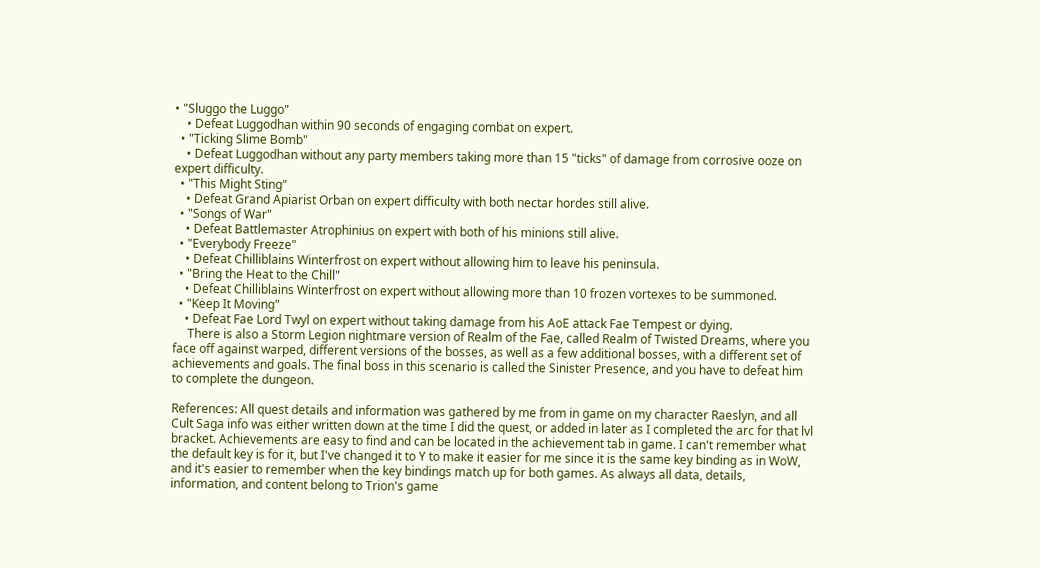• "Sluggo the Luggo"
    • Defeat Luggodhan within 90 seconds of engaging combat on expert.
  • "Ticking Slime Bomb"
    • Defeat Luggodhan without any party members taking more than 15 "ticks" of damage from corrosive ooze on expert difficulty.
  • "This Might Sting"
    • Defeat Grand Apiarist Orban on expert difficulty with both nectar hordes still alive.
  • "Songs of War"
    • Defeat Battlemaster Atrophinius on expert with both of his minions still alive.
  • "Everybody Freeze"
    • Defeat Chilliblains Winterfrost on expert without allowing him to leave his peninsula.
  • "Bring the Heat to the Chill"
    • Defeat Chilliblains Winterfrost on expert without allowing more than 10 frozen vortexes to be summoned.
  • "Keep It Moving"
    • Defeat Fae Lord Twyl on expert without taking damage from his AoE attack Fae Tempest or dying.
     There is also a Storm Legion nightmare version of Realm of the Fae, called Realm of Twisted Dreams, where you face off against warped, different versions of the bosses, as well as a few additional bosses, with a different set of achievements and goals. The final boss in this scenario is called the Sinister Presence, and you have to defeat him to complete the dungeon.

References: All quest details and information was gathered by me from in game on my character Raeslyn, and all Cult Saga info was either written down at the time I did the quest, or added in later as I completed the arc for that lvl bracket. Achievements are easy to find and can be located in the achievement tab in game. I can't remember what the default key is for it, but I've changed it to Y to make it easier for me since it is the same key binding as in WoW, and it's easier to remember when the key bindings match up for both games. As always all data, details, information, and content belong to Trion's game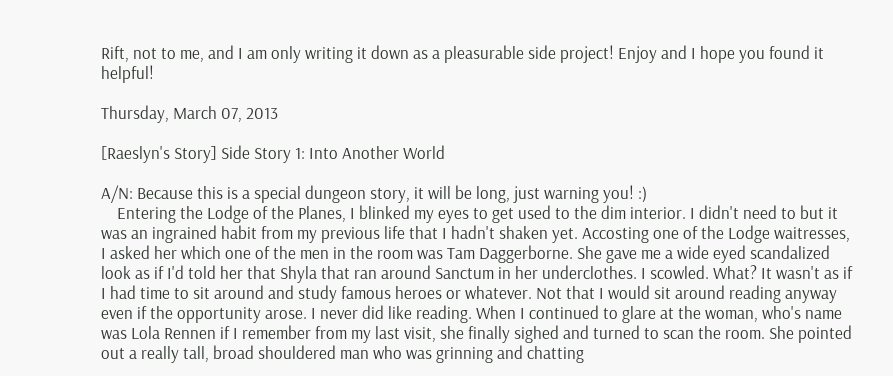Rift, not to me, and I am only writing it down as a pleasurable side project! Enjoy and I hope you found it helpful!

Thursday, March 07, 2013

[Raeslyn's Story] Side Story 1: Into Another World

A/N: Because this is a special dungeon story, it will be long, just warning you! :)
    Entering the Lodge of the Planes, I blinked my eyes to get used to the dim interior. I didn't need to but it was an ingrained habit from my previous life that I hadn't shaken yet. Accosting one of the Lodge waitresses, I asked her which one of the men in the room was Tam Daggerborne. She gave me a wide eyed scandalized look as if I'd told her that Shyla that ran around Sanctum in her underclothes. I scowled. What? It wasn't as if I had time to sit around and study famous heroes or whatever. Not that I would sit around reading anyway even if the opportunity arose. I never did like reading. When I continued to glare at the woman, who's name was Lola Rennen if I remember from my last visit, she finally sighed and turned to scan the room. She pointed out a really tall, broad shouldered man who was grinning and chatting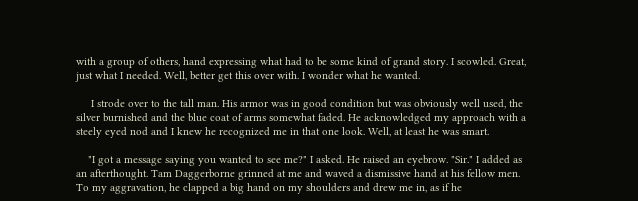with a group of others, hand expressing what had to be some kind of grand story. I scowled. Great, just what I needed. Well, better get this over with. I wonder what he wanted.

     I strode over to the tall man. His armor was in good condition but was obviously well used, the silver burnished and the blue coat of arms somewhat faded. He acknowledged my approach with a steely eyed nod and I knew he recognized me in that one look. Well, at least he was smart.

    "I got a message saying you wanted to see me?" I asked. He raised an eyebrow. "Sir." I added as an afterthought. Tam Daggerborne grinned at me and waved a dismissive hand at his fellow men. To my aggravation, he clapped a big hand on my shoulders and drew me in, as if he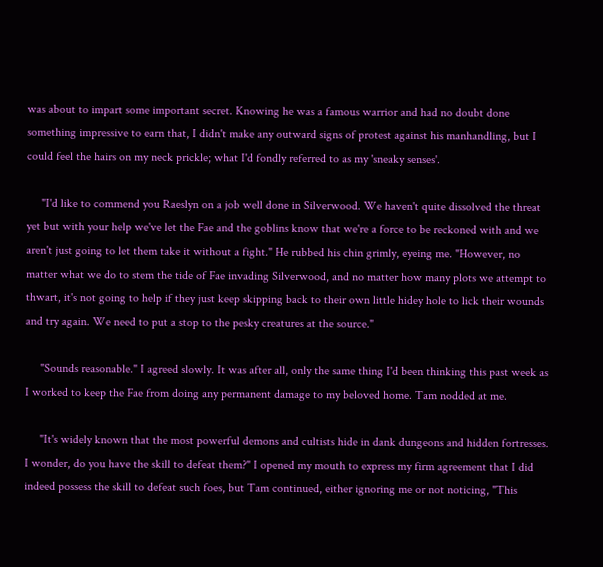was about to impart some important secret. Knowing he was a famous warrior and had no doubt done something impressive to earn that, I didn't make any outward signs of protest against his manhandling, but I could feel the hairs on my neck prickle; what I'd fondly referred to as my 'sneaky senses'.

     "I'd like to commend you Raeslyn on a job well done in Silverwood. We haven't quite dissolved the threat yet but with your help we've let the Fae and the goblins know that we're a force to be reckoned with and we aren't just going to let them take it without a fight." He rubbed his chin grimly, eyeing me. "However, no matter what we do to stem the tide of Fae invading Silverwood, and no matter how many plots we attempt to thwart, it's not going to help if they just keep skipping back to their own little hidey hole to lick their wounds and try again. We need to put a stop to the pesky creatures at the source."

     "Sounds reasonable." I agreed slowly. It was after all, only the same thing I'd been thinking this past week as I worked to keep the Fae from doing any permanent damage to my beloved home. Tam nodded at me.

     "It's widely known that the most powerful demons and cultists hide in dank dungeons and hidden fortresses. I wonder, do you have the skill to defeat them?" I opened my mouth to express my firm agreement that I did indeed possess the skill to defeat such foes, but Tam continued, either ignoring me or not noticing, "This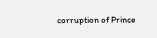corruption of Prince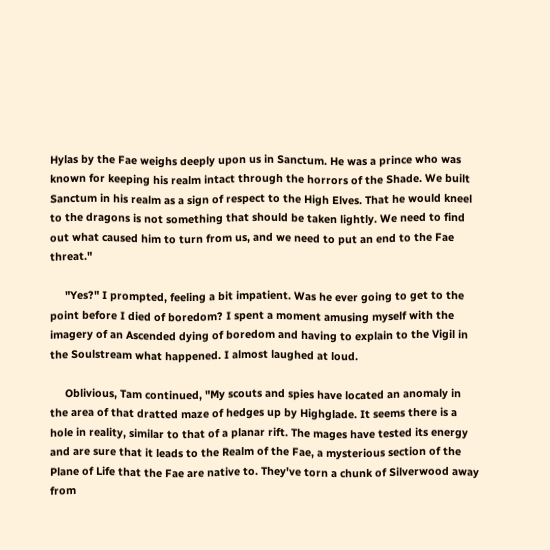Hylas by the Fae weighs deeply upon us in Sanctum. He was a prince who was known for keeping his realm intact through the horrors of the Shade. We built Sanctum in his realm as a sign of respect to the High Elves. That he would kneel to the dragons is not something that should be taken lightly. We need to find out what caused him to turn from us, and we need to put an end to the Fae threat."

     "Yes?" I prompted, feeling a bit impatient. Was he ever going to get to the point before I died of boredom? I spent a moment amusing myself with the imagery of an Ascended dying of boredom and having to explain to the Vigil in the Soulstream what happened. I almost laughed at loud.

     Oblivious, Tam continued, "My scouts and spies have located an anomaly in the area of that dratted maze of hedges up by Highglade. It seems there is a hole in reality, similar to that of a planar rift. The mages have tested its energy and are sure that it leads to the Realm of the Fae, a mysterious section of the Plane of Life that the Fae are native to. They've torn a chunk of Silverwood away from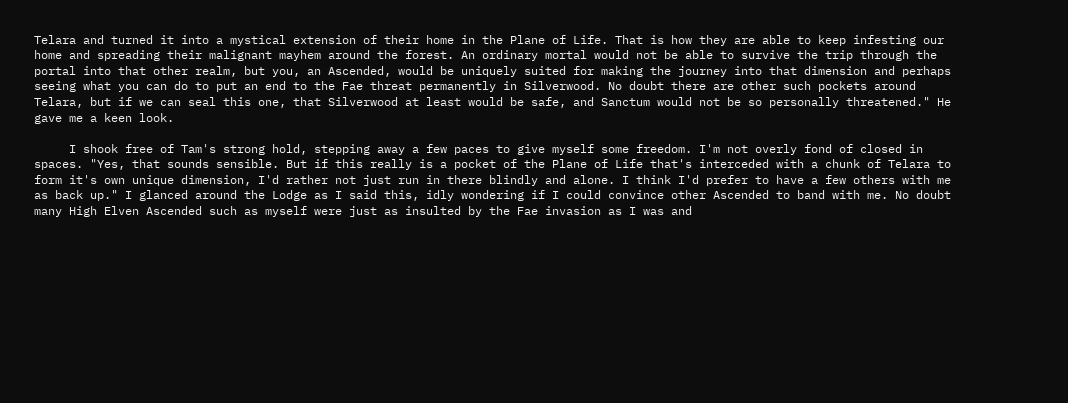Telara and turned it into a mystical extension of their home in the Plane of Life. That is how they are able to keep infesting our home and spreading their malignant mayhem around the forest. An ordinary mortal would not be able to survive the trip through the portal into that other realm, but you, an Ascended, would be uniquely suited for making the journey into that dimension and perhaps seeing what you can do to put an end to the Fae threat permanently in Silverwood. No doubt there are other such pockets around Telara, but if we can seal this one, that Silverwood at least would be safe, and Sanctum would not be so personally threatened." He gave me a keen look.

     I shook free of Tam's strong hold, stepping away a few paces to give myself some freedom. I'm not overly fond of closed in spaces. "Yes, that sounds sensible. But if this really is a pocket of the Plane of Life that's interceded with a chunk of Telara to form it's own unique dimension, I'd rather not just run in there blindly and alone. I think I'd prefer to have a few others with me as back up." I glanced around the Lodge as I said this, idly wondering if I could convince other Ascended to band with me. No doubt many High Elven Ascended such as myself were just as insulted by the Fae invasion as I was and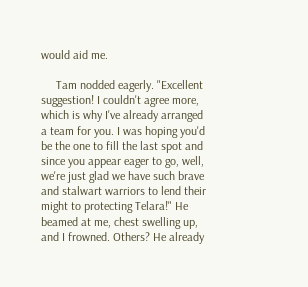would aid me.

     Tam nodded eagerly. "Excellent suggestion! I couldn't agree more, which is why I've already arranged a team for you. I was hoping you'd be the one to fill the last spot and since you appear eager to go, well, we're just glad we have such brave and stalwart warriors to lend their might to protecting Telara!" He beamed at me, chest swelling up, and I frowned. Others? He already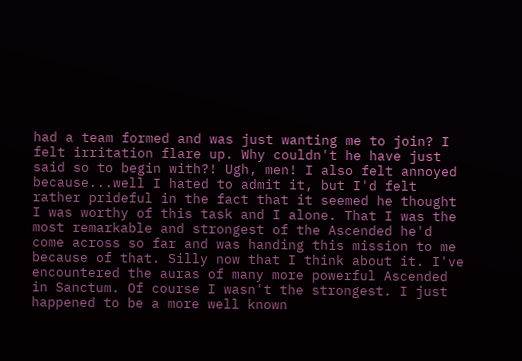had a team formed and was just wanting me to join? I felt irritation flare up. Why couldn't he have just said so to begin with?! Ugh, men! I also felt annoyed because...well I hated to admit it, but I'd felt rather prideful in the fact that it seemed he thought I was worthy of this task and I alone. That I was the most remarkable and strongest of the Ascended he'd come across so far and was handing this mission to me because of that. Silly now that I think about it. I've encountered the auras of many more powerful Ascended in Sanctum. Of course I wasn't the strongest. I just happened to be a more well known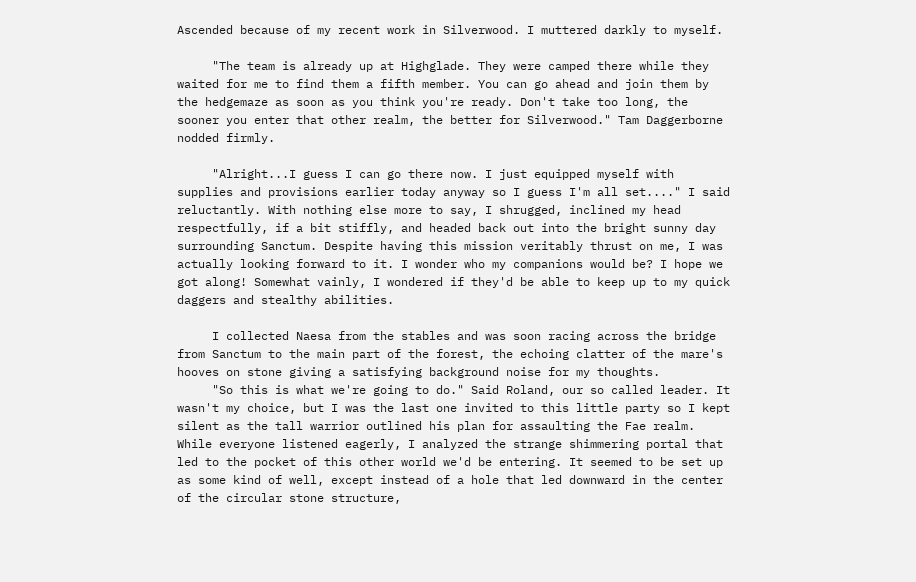Ascended because of my recent work in Silverwood. I muttered darkly to myself.

     "The team is already up at Highglade. They were camped there while they waited for me to find them a fifth member. You can go ahead and join them by the hedgemaze as soon as you think you're ready. Don't take too long, the sooner you enter that other realm, the better for Silverwood." Tam Daggerborne nodded firmly.

     "Alright...I guess I can go there now. I just equipped myself with supplies and provisions earlier today anyway so I guess I'm all set...." I said reluctantly. With nothing else more to say, I shrugged, inclined my head respectfully, if a bit stiffly, and headed back out into the bright sunny day surrounding Sanctum. Despite having this mission veritably thrust on me, I was actually looking forward to it. I wonder who my companions would be? I hope we got along! Somewhat vainly, I wondered if they'd be able to keep up to my quick daggers and stealthy abilities.

     I collected Naesa from the stables and was soon racing across the bridge from Sanctum to the main part of the forest, the echoing clatter of the mare's hooves on stone giving a satisfying background noise for my thoughts.
     "So this is what we're going to do." Said Roland, our so called leader. It wasn't my choice, but I was the last one invited to this little party so I kept silent as the tall warrior outlined his plan for assaulting the Fae realm. While everyone listened eagerly, I analyzed the strange shimmering portal that led to the pocket of this other world we'd be entering. It seemed to be set up as some kind of well, except instead of a hole that led downward in the center of the circular stone structure,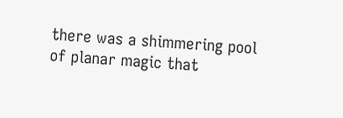there was a shimmering pool of planar magic that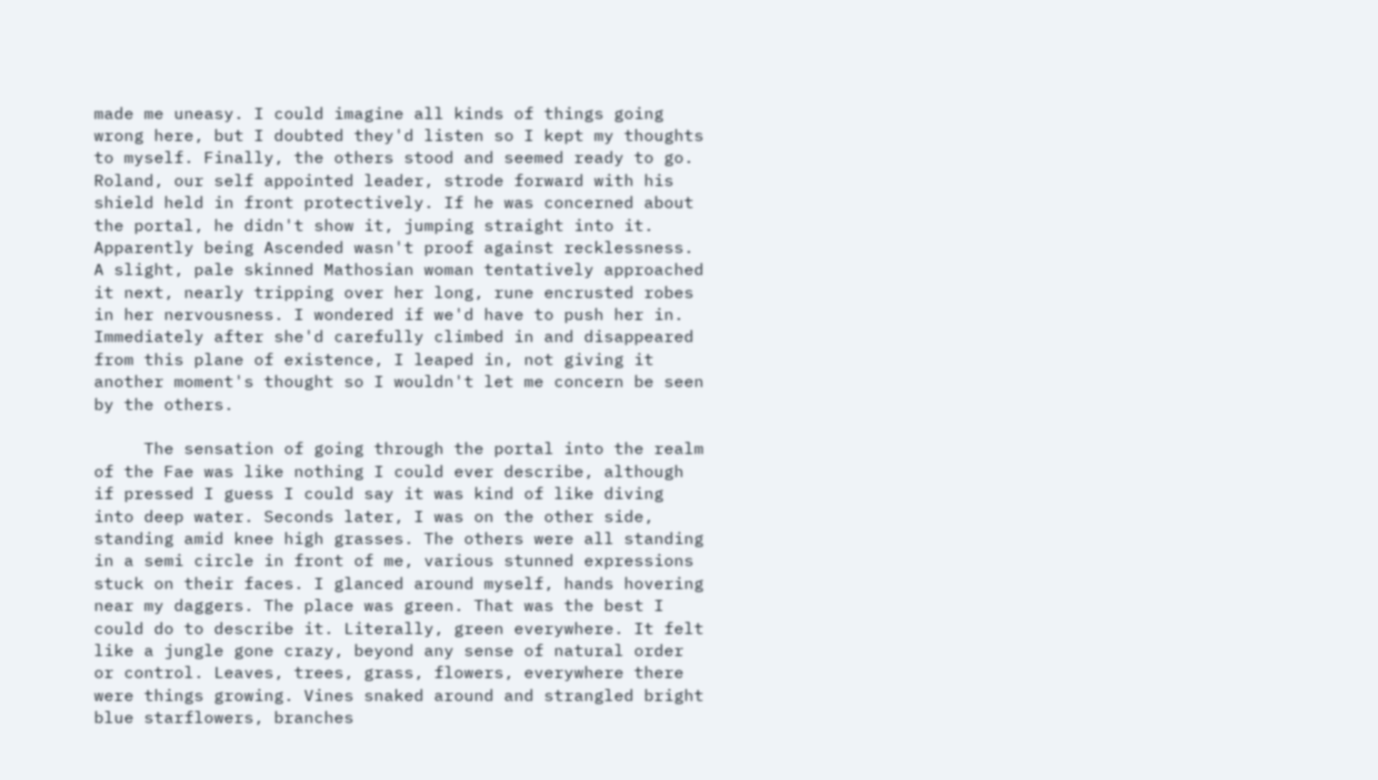made me uneasy. I could imagine all kinds of things going wrong here, but I doubted they'd listen so I kept my thoughts to myself. Finally, the others stood and seemed ready to go. Roland, our self appointed leader, strode forward with his shield held in front protectively. If he was concerned about the portal, he didn't show it, jumping straight into it. Apparently being Ascended wasn't proof against recklessness. A slight, pale skinned Mathosian woman tentatively approached it next, nearly tripping over her long, rune encrusted robes in her nervousness. I wondered if we'd have to push her in. Immediately after she'd carefully climbed in and disappeared from this plane of existence, I leaped in, not giving it another moment's thought so I wouldn't let me concern be seen by the others.

     The sensation of going through the portal into the realm of the Fae was like nothing I could ever describe, although if pressed I guess I could say it was kind of like diving into deep water. Seconds later, I was on the other side, standing amid knee high grasses. The others were all standing in a semi circle in front of me, various stunned expressions stuck on their faces. I glanced around myself, hands hovering near my daggers. The place was green. That was the best I could do to describe it. Literally, green everywhere. It felt like a jungle gone crazy, beyond any sense of natural order or control. Leaves, trees, grass, flowers, everywhere there were things growing. Vines snaked around and strangled bright blue starflowers, branches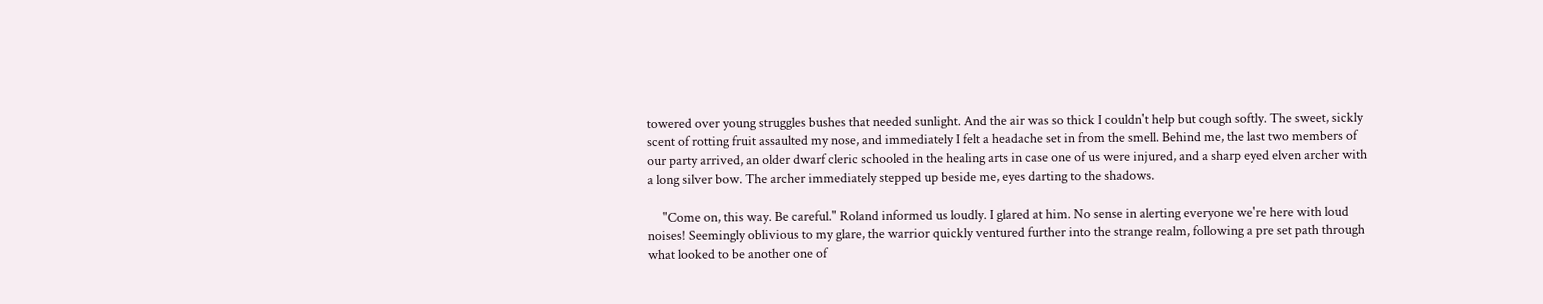towered over young struggles bushes that needed sunlight. And the air was so thick I couldn't help but cough softly. The sweet, sickly scent of rotting fruit assaulted my nose, and immediately I felt a headache set in from the smell. Behind me, the last two members of our party arrived, an older dwarf cleric schooled in the healing arts in case one of us were injured, and a sharp eyed elven archer with a long silver bow. The archer immediately stepped up beside me, eyes darting to the shadows.

     "Come on, this way. Be careful." Roland informed us loudly. I glared at him. No sense in alerting everyone we're here with loud noises! Seemingly oblivious to my glare, the warrior quickly ventured further into the strange realm, following a pre set path through what looked to be another one of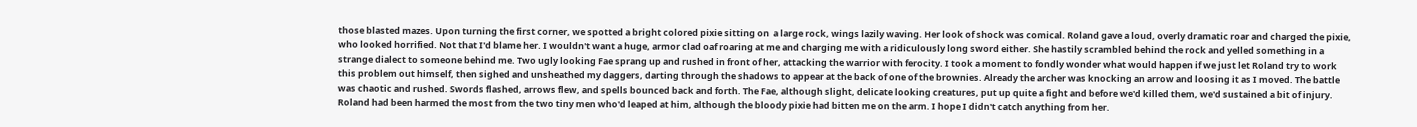those blasted mazes. Upon turning the first corner, we spotted a bright colored pixie sitting on  a large rock, wings lazily waving. Her look of shock was comical. Roland gave a loud, overly dramatic roar and charged the pixie, who looked horrified. Not that I'd blame her. I wouldn't want a huge, armor clad oaf roaring at me and charging me with a ridiculously long sword either. She hastily scrambled behind the rock and yelled something in a strange dialect to someone behind me. Two ugly looking Fae sprang up and rushed in front of her, attacking the warrior with ferocity. I took a moment to fondly wonder what would happen if we just let Roland try to work this problem out himself, then sighed and unsheathed my daggers, darting through the shadows to appear at the back of one of the brownies. Already the archer was knocking an arrow and loosing it as I moved. The battle was chaotic and rushed. Swords flashed, arrows flew, and spells bounced back and forth. The Fae, although slight, delicate looking creatures, put up quite a fight and before we'd killed them, we'd sustained a bit of injury. Roland had been harmed the most from the two tiny men who'd leaped at him, although the bloody pixie had bitten me on the arm. I hope I didn't catch anything from her.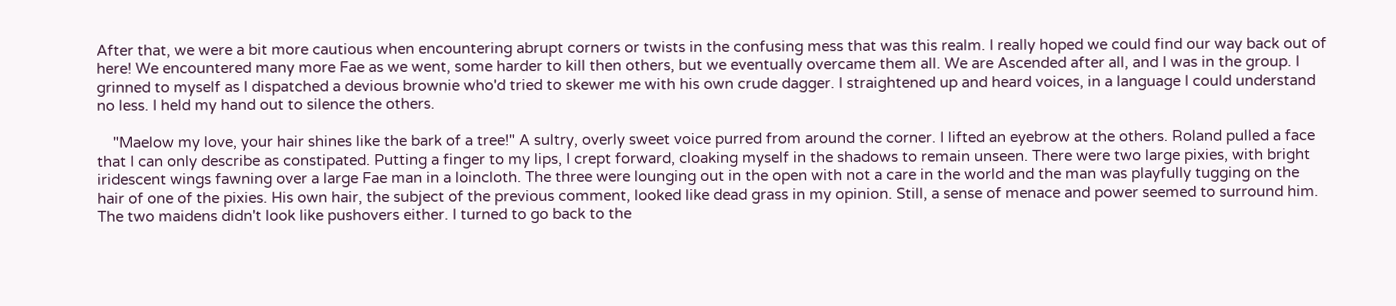After that, we were a bit more cautious when encountering abrupt corners or twists in the confusing mess that was this realm. I really hoped we could find our way back out of here! We encountered many more Fae as we went, some harder to kill then others, but we eventually overcame them all. We are Ascended after all, and I was in the group. I grinned to myself as I dispatched a devious brownie who'd tried to skewer me with his own crude dagger. I straightened up and heard voices, in a language I could understand no less. I held my hand out to silence the others.

    "Maelow my love, your hair shines like the bark of a tree!" A sultry, overly sweet voice purred from around the corner. I lifted an eyebrow at the others. Roland pulled a face that I can only describe as constipated. Putting a finger to my lips, I crept forward, cloaking myself in the shadows to remain unseen. There were two large pixies, with bright iridescent wings fawning over a large Fae man in a loincloth. The three were lounging out in the open with not a care in the world and the man was playfully tugging on the hair of one of the pixies. His own hair, the subject of the previous comment, looked like dead grass in my opinion. Still, a sense of menace and power seemed to surround him. The two maidens didn't look like pushovers either. I turned to go back to the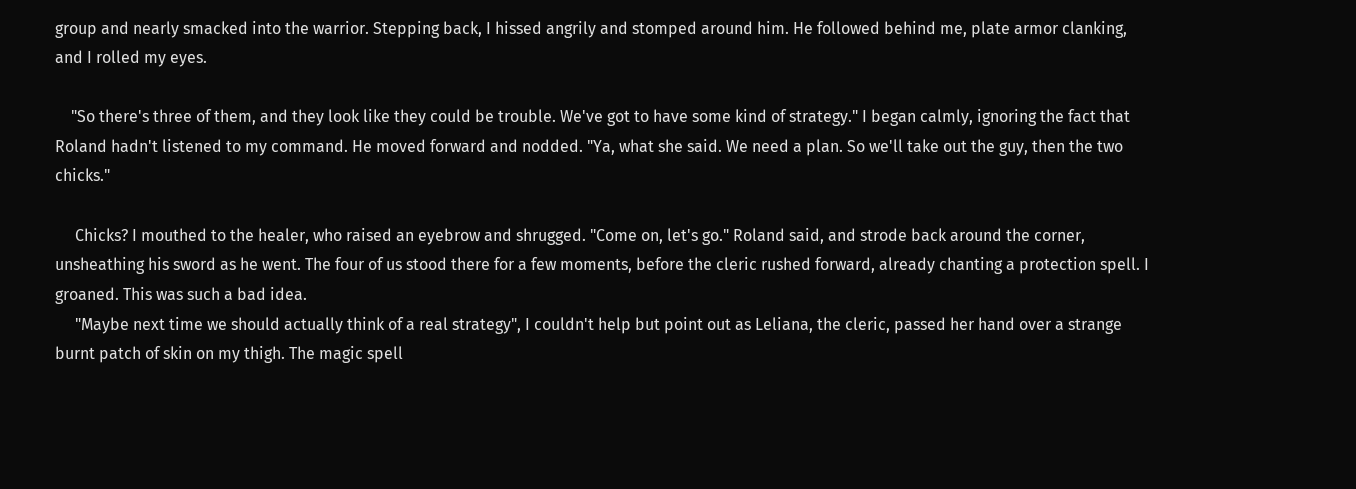group and nearly smacked into the warrior. Stepping back, I hissed angrily and stomped around him. He followed behind me, plate armor clanking, and I rolled my eyes.

    "So there's three of them, and they look like they could be trouble. We've got to have some kind of strategy." I began calmly, ignoring the fact that Roland hadn't listened to my command. He moved forward and nodded. "Ya, what she said. We need a plan. So we'll take out the guy, then the two chicks."

     Chicks? I mouthed to the healer, who raised an eyebrow and shrugged. "Come on, let's go." Roland said, and strode back around the corner, unsheathing his sword as he went. The four of us stood there for a few moments, before the cleric rushed forward, already chanting a protection spell. I groaned. This was such a bad idea.
     "Maybe next time we should actually think of a real strategy", I couldn't help but point out as Leliana, the cleric, passed her hand over a strange burnt patch of skin on my thigh. The magic spell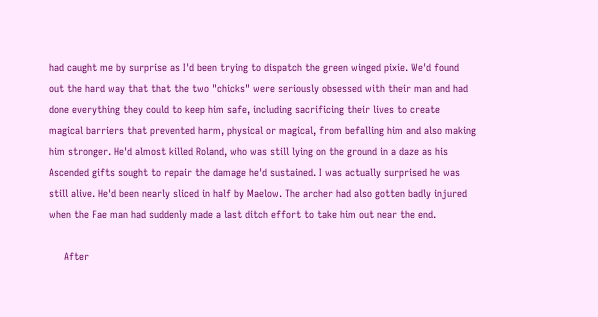had caught me by surprise as I'd been trying to dispatch the green winged pixie. We'd found out the hard way that that the two "chicks" were seriously obsessed with their man and had done everything they could to keep him safe, including sacrificing their lives to create magical barriers that prevented harm, physical or magical, from befalling him and also making him stronger. He'd almost killed Roland, who was still lying on the ground in a daze as his Ascended gifts sought to repair the damage he'd sustained. I was actually surprised he was still alive. He'd been nearly sliced in half by Maelow. The archer had also gotten badly injured when the Fae man had suddenly made a last ditch effort to take him out near the end.

     After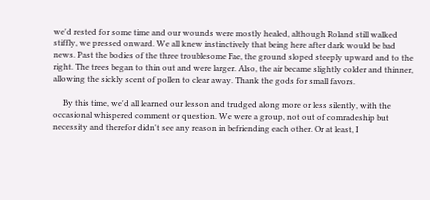we'd rested for some time and our wounds were mostly healed, although Roland still walked stiffly, we pressed onward. We all knew instinctively that being here after dark would be bad news. Past the bodies of the three troublesome Fae, the ground sloped steeply upward and to the right. The trees began to thin out and were larger. Also, the air became slightly colder and thinner, allowing the sickly scent of pollen to clear away. Thank the gods for small favors.

     By this time, we'd all learned our lesson and trudged along more or less silently, with the occasional whispered comment or question. We were a group, not out of comradeship but necessity and therefor didn't see any reason in befriending each other. Or at least, I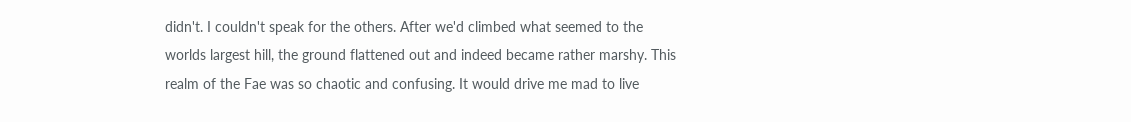didn't. I couldn't speak for the others. After we'd climbed what seemed to the worlds largest hill, the ground flattened out and indeed became rather marshy. This realm of the Fae was so chaotic and confusing. It would drive me mad to live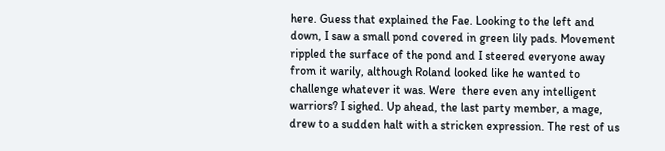here. Guess that explained the Fae. Looking to the left and down, I saw a small pond covered in green lily pads. Movement rippled the surface of the pond and I steered everyone away from it warily, although Roland looked like he wanted to challenge whatever it was. Were  there even any intelligent warriors? I sighed. Up ahead, the last party member, a mage, drew to a sudden halt with a stricken expression. The rest of us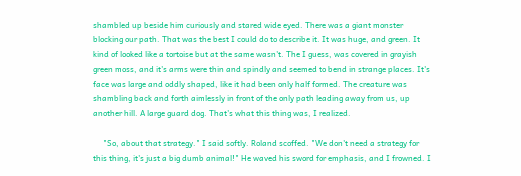shambled up beside him curiously and stared wide eyed. There was a giant monster blocking our path. That was the best I could do to describe it. It was huge, and green. It kind of looked like a tortoise but at the same wasn't. The I guess, was covered in grayish green moss, and it's arms were thin and spindly and seemed to bend in strange places. It's face was large and oddly shaped, like it had been only half formed. The creature was shambling back and forth aimlessly in front of the only path leading away from us, up another hill. A large guard dog. That's what this thing was, I realized.

     "So, about that strategy." I said softly. Roland scoffed. "We don't need a strategy for this thing, it's just a big dumb animal!" He waved his sword for emphasis, and I frowned. I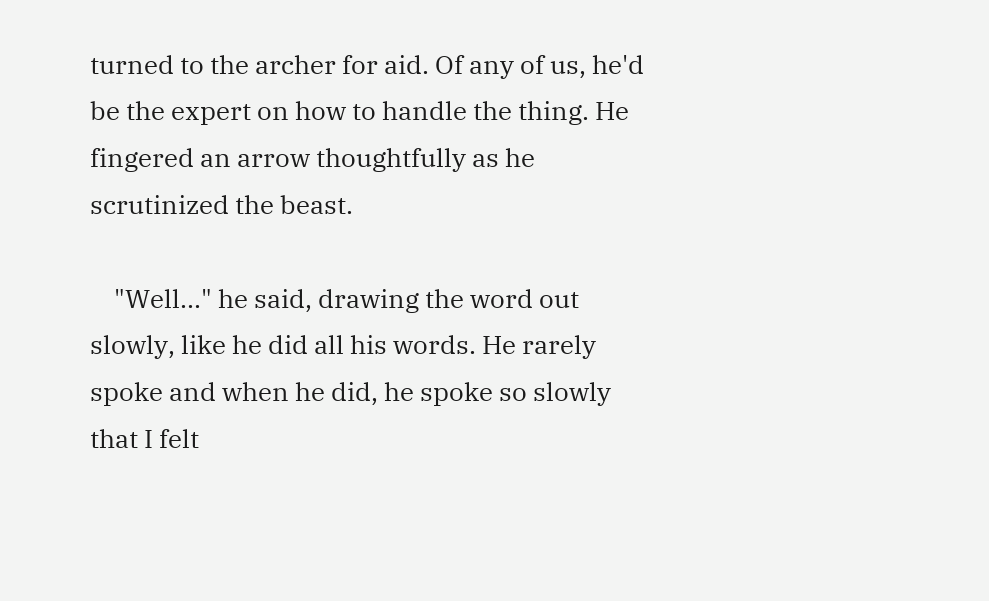turned to the archer for aid. Of any of us, he'd be the expert on how to handle the thing. He fingered an arrow thoughtfully as he scrutinized the beast.

    "Well..." he said, drawing the word out slowly, like he did all his words. He rarely spoke and when he did, he spoke so slowly that I felt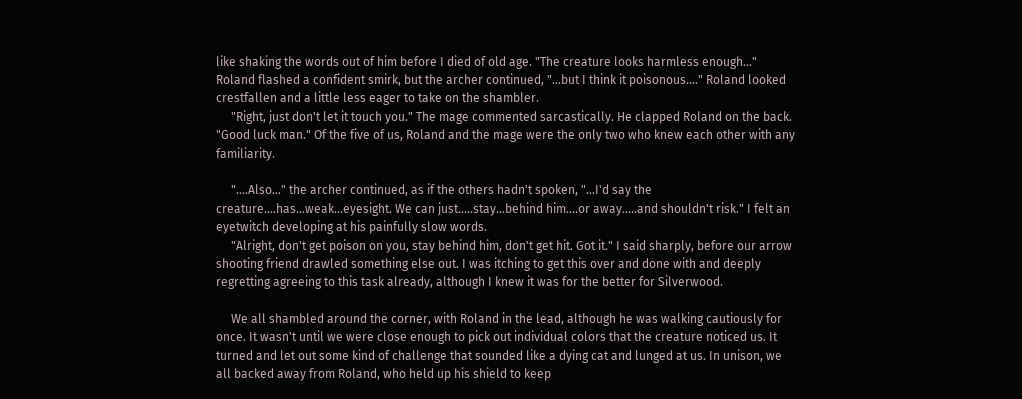like shaking the words out of him before I died of old age. "The creature looks harmless enough..." Roland flashed a confident smirk, but the archer continued, "...but I think it poisonous...." Roland looked crestfallen and a little less eager to take on the shambler.
     "Right, just don't let it touch you." The mage commented sarcastically. He clapped Roland on the back. "Good luck man." Of the five of us, Roland and the mage were the only two who knew each other with any familiarity.

     "....Also..." the archer continued, as if the others hadn't spoken, "...I'd say the creature....has...weak...eyesight. We can just.....stay...behind him....or away.....and shouldn't risk." I felt an eyetwitch developing at his painfully slow words.
     "Alright, don't get poison on you, stay behind him, don't get hit. Got it." I said sharply, before our arrow shooting friend drawled something else out. I was itching to get this over and done with and deeply regretting agreeing to this task already, although I knew it was for the better for Silverwood.

     We all shambled around the corner, with Roland in the lead, although he was walking cautiously for once. It wasn't until we were close enough to pick out individual colors that the creature noticed us. It turned and let out some kind of challenge that sounded like a dying cat and lunged at us. In unison, we all backed away from Roland, who held up his shield to keep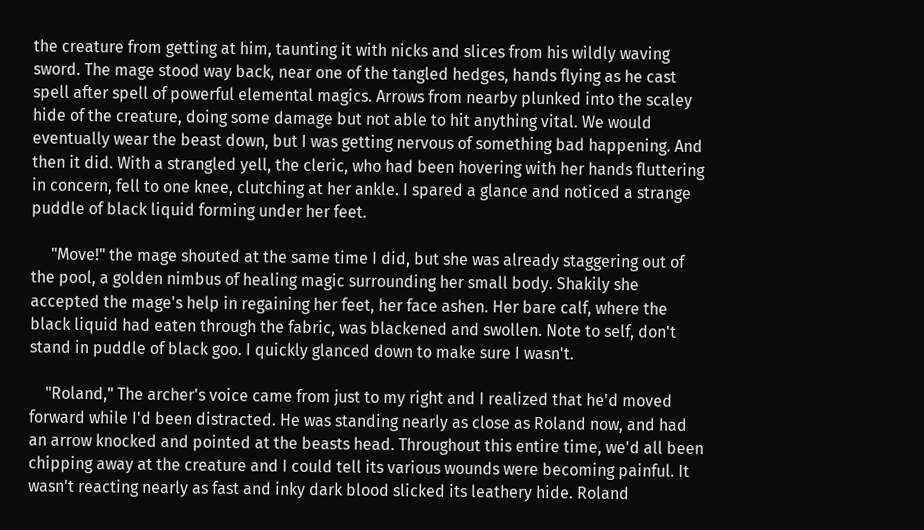the creature from getting at him, taunting it with nicks and slices from his wildly waving sword. The mage stood way back, near one of the tangled hedges, hands flying as he cast spell after spell of powerful elemental magics. Arrows from nearby plunked into the scaley hide of the creature, doing some damage but not able to hit anything vital. We would eventually wear the beast down, but I was getting nervous of something bad happening. And then it did. With a strangled yell, the cleric, who had been hovering with her hands fluttering in concern, fell to one knee, clutching at her ankle. I spared a glance and noticed a strange puddle of black liquid forming under her feet.

     "Move!" the mage shouted at the same time I did, but she was already staggering out of the pool, a golden nimbus of healing magic surrounding her small body. Shakily she accepted the mage's help in regaining her feet, her face ashen. Her bare calf, where the black liquid had eaten through the fabric, was blackened and swollen. Note to self, don't stand in puddle of black goo. I quickly glanced down to make sure I wasn't.

    "Roland," The archer's voice came from just to my right and I realized that he'd moved forward while I'd been distracted. He was standing nearly as close as Roland now, and had an arrow knocked and pointed at the beasts head. Throughout this entire time, we'd all been chipping away at the creature and I could tell its various wounds were becoming painful. It wasn't reacting nearly as fast and inky dark blood slicked its leathery hide. Roland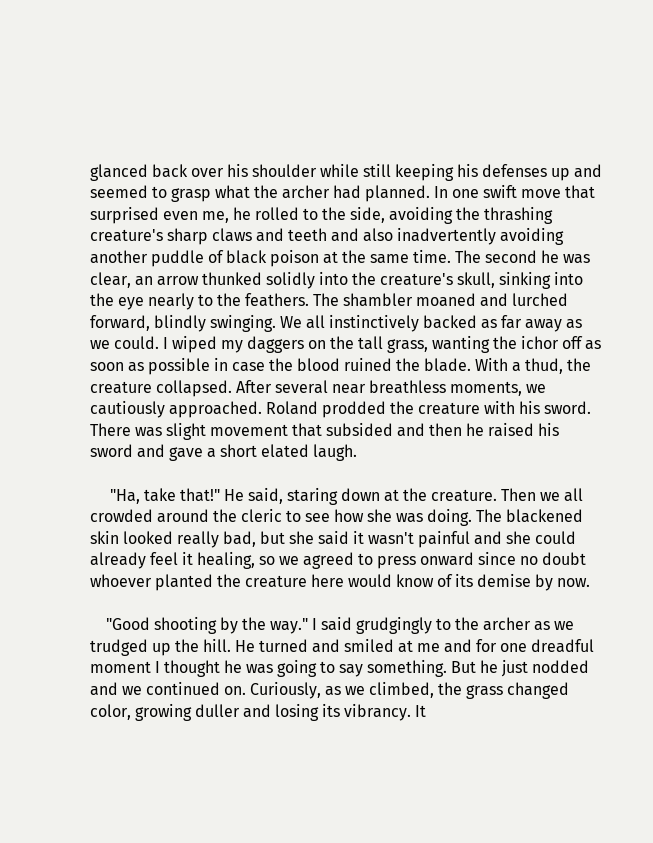glanced back over his shoulder while still keeping his defenses up and seemed to grasp what the archer had planned. In one swift move that surprised even me, he rolled to the side, avoiding the thrashing creature's sharp claws and teeth and also inadvertently avoiding another puddle of black poison at the same time. The second he was clear, an arrow thunked solidly into the creature's skull, sinking into the eye nearly to the feathers. The shambler moaned and lurched forward, blindly swinging. We all instinctively backed as far away as we could. I wiped my daggers on the tall grass, wanting the ichor off as soon as possible in case the blood ruined the blade. With a thud, the creature collapsed. After several near breathless moments, we cautiously approached. Roland prodded the creature with his sword. There was slight movement that subsided and then he raised his sword and gave a short elated laugh.

     "Ha, take that!" He said, staring down at the creature. Then we all crowded around the cleric to see how she was doing. The blackened skin looked really bad, but she said it wasn't painful and she could already feel it healing, so we agreed to press onward since no doubt whoever planted the creature here would know of its demise by now.

    "Good shooting by the way." I said grudgingly to the archer as we trudged up the hill. He turned and smiled at me and for one dreadful moment I thought he was going to say something. But he just nodded and we continued on. Curiously, as we climbed, the grass changed color, growing duller and losing its vibrancy. It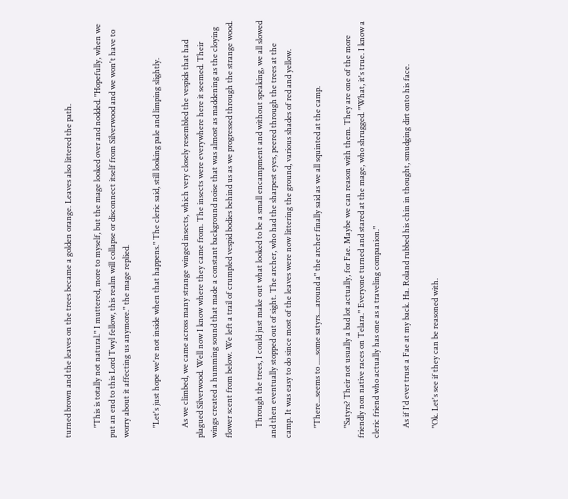turned brown and the leaves on the trees became a golden orange. Leaves also littered the path.

     "This is totally not natural." I muttered, more to myself, but the mage looked over and nodded. "Hopefully, when we put an end to this Lord Twyl fellow, this realm will collapse or disconnect itself from Silverwood and we won't have to worry about it affecting us anymore." the mage replied.

     "Let's just hope we're not inside when that happens." The cleric said, still looking pale and limping slightly.

     As we climbed, we came across many strange winged insects, which very closely resembled the vespids that had plagued Silverwood. Well now I know where they came from. The insects were everywhere here it seemed. Their wings created a humming sound that made a constant background noise that was almost as maddening as the cloying flower scent from below. We left a trail of crumpled vespid bodies behind us as we progressed through the strange wood.

     Through the trees, I could just make out what looked to be a small encampment and without speaking, we all slowed and then eventually stopped out of sight. The archer, who had the sharpest eyes, peered through the trees at the camp. It was easy to do since most of the leaves were now littering the ground, various shades of red and yellow.

     "There...seems to .....some satyrs....around a" the archer finally said as we all squinted at the camp.

     "Satyrs? Their not usually a bad lot actually, for Fae. Maybe we can reason with them. They are one of the more friendly non native races on Telara." Everyone turned and stared at the mage, who shrugged. "What, it's true. I know a cleric friend who actually has one as a traveling companion."

     As if I'd ever trust a Fae at my back. Ha. Roland rubbed his chin in thought, smudging dirt onto his face.

     "Ok. Let's see if they can be reasoned with.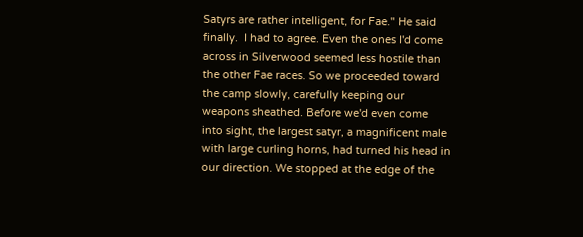Satyrs are rather intelligent, for Fae." He said finally.  I had to agree. Even the ones I'd come across in Silverwood seemed less hostile than the other Fae races. So we proceeded toward the camp slowly, carefully keeping our weapons sheathed. Before we'd even come into sight, the largest satyr, a magnificent male with large curling horns, had turned his head in our direction. We stopped at the edge of the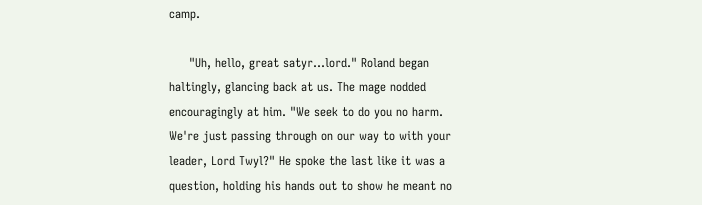camp.

     "Uh, hello, great satyr...lord." Roland began haltingly, glancing back at us. The mage nodded encouragingly at him. "We seek to do you no harm. We're just passing through on our way to with your leader, Lord Twyl?" He spoke the last like it was a question, holding his hands out to show he meant no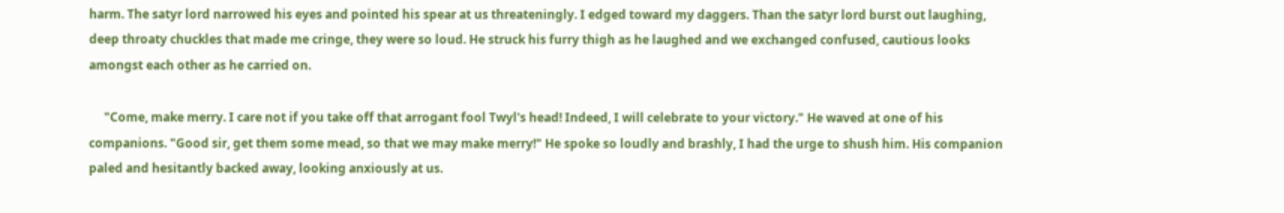harm. The satyr lord narrowed his eyes and pointed his spear at us threateningly. I edged toward my daggers. Than the satyr lord burst out laughing, deep throaty chuckles that made me cringe, they were so loud. He struck his furry thigh as he laughed and we exchanged confused, cautious looks amongst each other as he carried on.

     "Come, make merry. I care not if you take off that arrogant fool Twyl's head! Indeed, I will celebrate to your victory." He waved at one of his companions. "Good sir, get them some mead, so that we may make merry!" He spoke so loudly and brashly, I had the urge to shush him. His companion paled and hesitantly backed away, looking anxiously at us.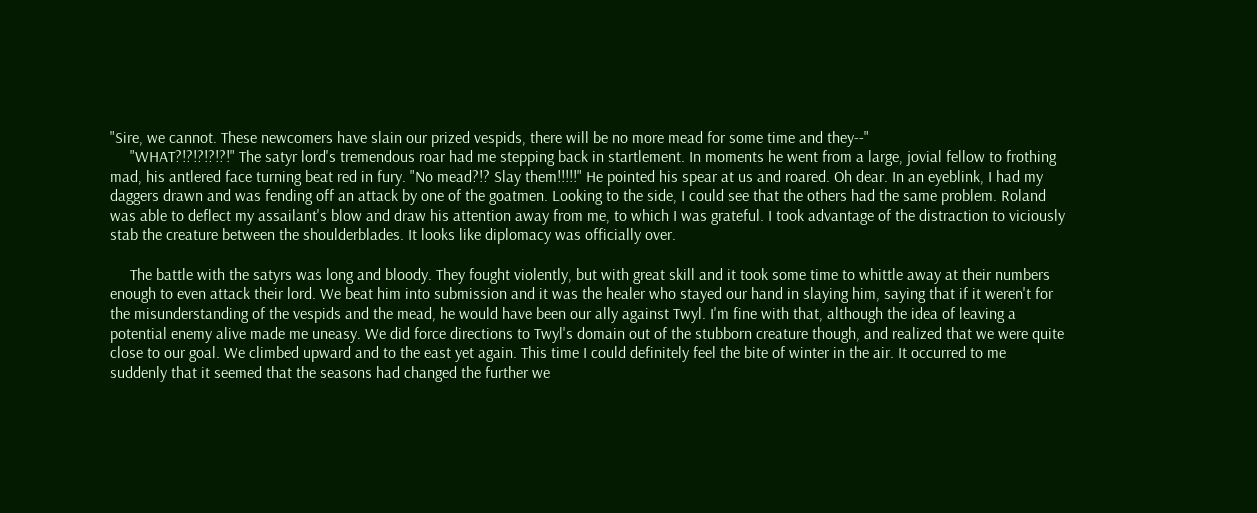"Sire, we cannot. These newcomers have slain our prized vespids, there will be no more mead for some time and they--"
     "WHAT?!?!?!?!?!" The satyr lord's tremendous roar had me stepping back in startlement. In moments he went from a large, jovial fellow to frothing mad, his antlered face turning beat red in fury. "No mead?!? Slay them!!!!!" He pointed his spear at us and roared. Oh dear. In an eyeblink, I had my daggers drawn and was fending off an attack by one of the goatmen. Looking to the side, I could see that the others had the same problem. Roland was able to deflect my assailant's blow and draw his attention away from me, to which I was grateful. I took advantage of the distraction to viciously stab the creature between the shoulderblades. It looks like diplomacy was officially over.

     The battle with the satyrs was long and bloody. They fought violently, but with great skill and it took some time to whittle away at their numbers enough to even attack their lord. We beat him into submission and it was the healer who stayed our hand in slaying him, saying that if it weren't for the misunderstanding of the vespids and the mead, he would have been our ally against Twyl. I'm fine with that, although the idea of leaving a potential enemy alive made me uneasy. We did force directions to Twyl's domain out of the stubborn creature though, and realized that we were quite close to our goal. We climbed upward and to the east yet again. This time I could definitely feel the bite of winter in the air. It occurred to me suddenly that it seemed that the seasons had changed the further we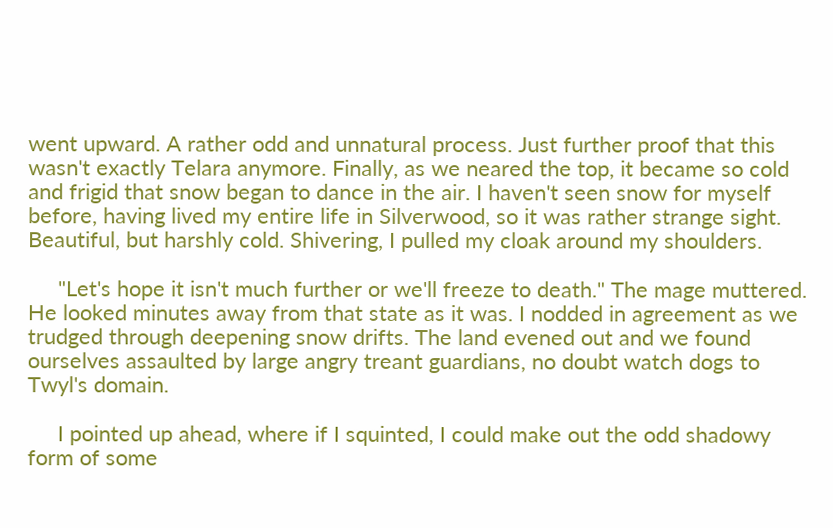went upward. A rather odd and unnatural process. Just further proof that this wasn't exactly Telara anymore. Finally, as we neared the top, it became so cold and frigid that snow began to dance in the air. I haven't seen snow for myself before, having lived my entire life in Silverwood, so it was rather strange sight. Beautiful, but harshly cold. Shivering, I pulled my cloak around my shoulders.

     "Let's hope it isn't much further or we'll freeze to death." The mage muttered. He looked minutes away from that state as it was. I nodded in agreement as we trudged through deepening snow drifts. The land evened out and we found ourselves assaulted by large angry treant guardians, no doubt watch dogs to Twyl's domain.

     I pointed up ahead, where if I squinted, I could make out the odd shadowy form of some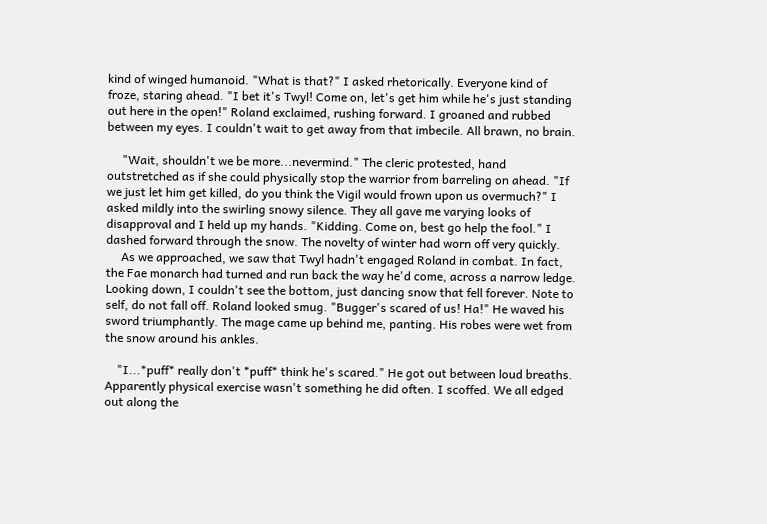kind of winged humanoid. "What is that?" I asked rhetorically. Everyone kind of froze, staring ahead. "I bet it's Twyl! Come on, let's get him while he's just standing out here in the open!" Roland exclaimed, rushing forward. I groaned and rubbed between my eyes. I couldn't wait to get away from that imbecile. All brawn, no brain.

     "Wait, shouldn't we be more...nevermind." The cleric protested, hand outstretched as if she could physically stop the warrior from barreling on ahead. "If we just let him get killed, do you think the Vigil would frown upon us overmuch?" I asked mildly into the swirling snowy silence. They all gave me varying looks of disapproval and I held up my hands. "Kidding. Come on, best go help the fool." I dashed forward through the snow. The novelty of winter had worn off very quickly.
     As we approached, we saw that Twyl hadn't engaged Roland in combat. In fact, the Fae monarch had turned and run back the way he'd come, across a narrow ledge. Looking down, I couldn't see the bottom, just dancing snow that fell forever. Note to self, do not fall off. Roland looked smug. "Bugger's scared of us! Ha!" He waved his sword triumphantly. The mage came up behind me, panting. His robes were wet from the snow around his ankles.

    "I...*puff* really don't *puff* think he's scared." He got out between loud breaths. Apparently physical exercise wasn't something he did often. I scoffed. We all edged out along the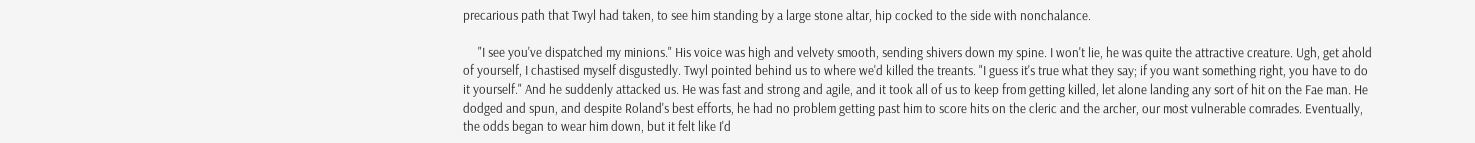precarious path that Twyl had taken, to see him standing by a large stone altar, hip cocked to the side with nonchalance.

     "I see you've dispatched my minions." His voice was high and velvety smooth, sending shivers down my spine. I won't lie, he was quite the attractive creature. Ugh, get ahold of yourself, I chastised myself disgustedly. Twyl pointed behind us to where we'd killed the treants. "I guess it's true what they say; if you want something right, you have to do it yourself." And he suddenly attacked us. He was fast and strong and agile, and it took all of us to keep from getting killed, let alone landing any sort of hit on the Fae man. He dodged and spun, and despite Roland's best efforts, he had no problem getting past him to score hits on the cleric and the archer, our most vulnerable comrades. Eventually, the odds began to wear him down, but it felt like I'd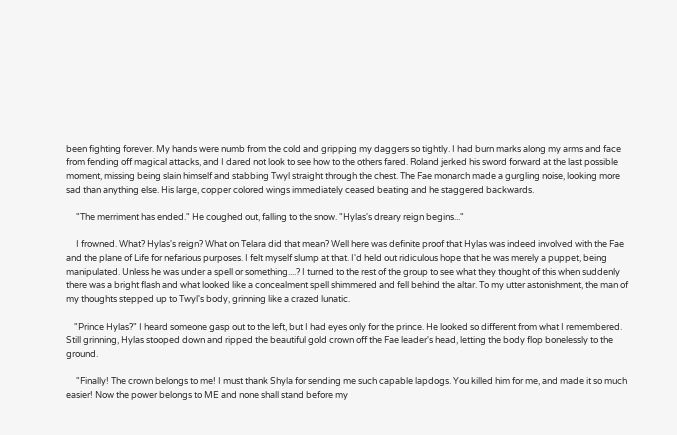been fighting forever. My hands were numb from the cold and gripping my daggers so tightly. I had burn marks along my arms and face from fending off magical attacks, and I dared not look to see how to the others fared. Roland jerked his sword forward at the last possible moment, missing being slain himself and stabbing Twyl straight through the chest. The Fae monarch made a gurgling noise, looking more sad than anything else. His large, copper colored wings immediately ceased beating and he staggered backwards.

     "The merriment has ended." He coughed out, falling to the snow. "Hylas's dreary reign begins..."

     I frowned. What? Hylas's reign? What on Telara did that mean? Well here was definite proof that Hylas was indeed involved with the Fae and the plane of Life for nefarious purposes. I felt myself slump at that. I'd held out ridiculous hope that he was merely a puppet, being manipulated. Unless he was under a spell or something....? I turned to the rest of the group to see what they thought of this when suddenly there was a bright flash and what looked like a concealment spell shimmered and fell behind the altar. To my utter astonishment, the man of my thoughts stepped up to Twyl's body, grinning like a crazed lunatic.

    "Prince Hylas?" I heard someone gasp out to the left, but I had eyes only for the prince. He looked so different from what I remembered. Still grinning, Hylas stooped down and ripped the beautiful gold crown off the Fae leader's head, letting the body flop bonelessly to the ground.

     "Finally! The crown belongs to me! I must thank Shyla for sending me such capable lapdogs. You killed him for me, and made it so much easier! Now the power belongs to ME and none shall stand before my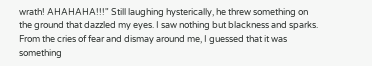wrath! AHAHAHA!!!" Still laughing hysterically, he threw something on the ground that dazzled my eyes. I saw nothing but blackness and sparks. From the cries of fear and dismay around me, I guessed that it was something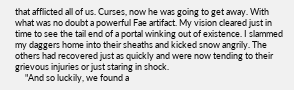that afflicted all of us. Curses, now he was going to get away. With what was no doubt a powerful Fae artifact. My vision cleared just in time to see the tail end of a portal winking out of existence. I slammed my daggers home into their sheaths and kicked snow angrily. The others had recovered just as quickly and were now tending to their grievous injuries or just staring in shock.
     "And so luckily, we found a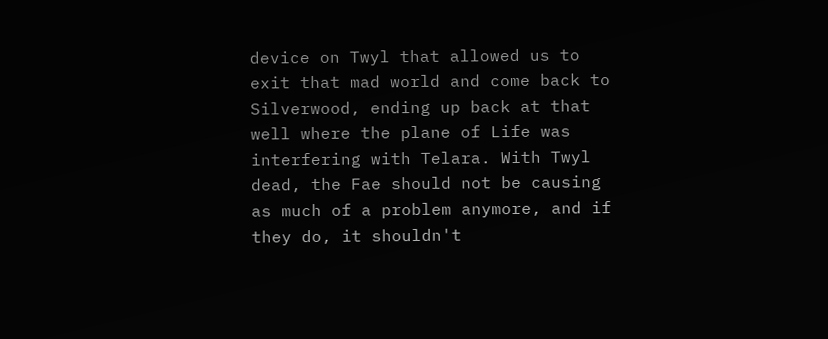device on Twyl that allowed us to exit that mad world and come back to Silverwood, ending up back at that well where the plane of Life was interfering with Telara. With Twyl dead, the Fae should not be causing as much of a problem anymore, and if they do, it shouldn't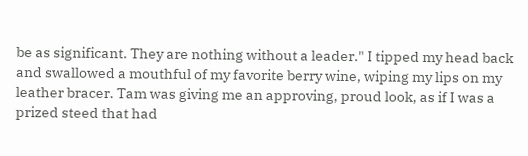be as significant. They are nothing without a leader." I tipped my head back and swallowed a mouthful of my favorite berry wine, wiping my lips on my leather bracer. Tam was giving me an approving, proud look, as if I was a prized steed that had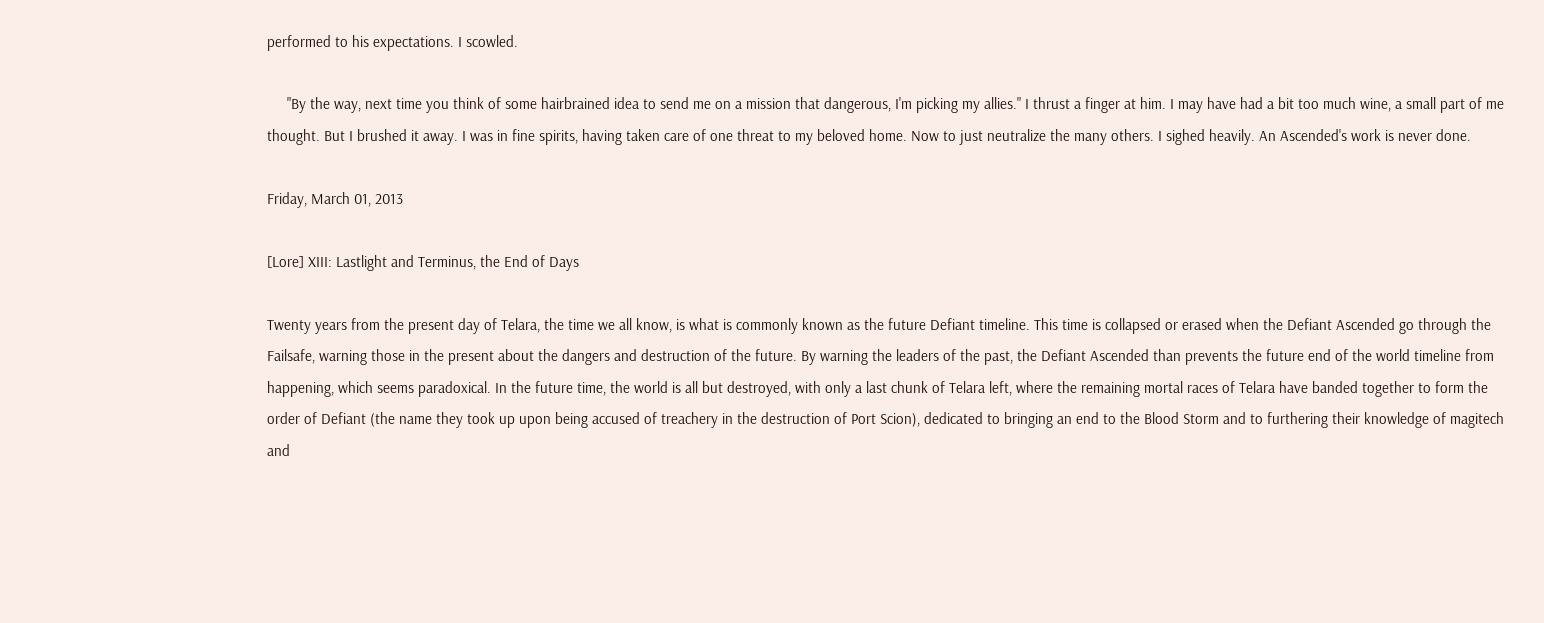performed to his expectations. I scowled.

     "By the way, next time you think of some hairbrained idea to send me on a mission that dangerous, I'm picking my allies." I thrust a finger at him. I may have had a bit too much wine, a small part of me thought. But I brushed it away. I was in fine spirits, having taken care of one threat to my beloved home. Now to just neutralize the many others. I sighed heavily. An Ascended's work is never done.

Friday, March 01, 2013

[Lore] XIII: Lastlight and Terminus, the End of Days

Twenty years from the present day of Telara, the time we all know, is what is commonly known as the future Defiant timeline. This time is collapsed or erased when the Defiant Ascended go through the Failsafe, warning those in the present about the dangers and destruction of the future. By warning the leaders of the past, the Defiant Ascended than prevents the future end of the world timeline from happening, which seems paradoxical. In the future time, the world is all but destroyed, with only a last chunk of Telara left, where the remaining mortal races of Telara have banded together to form the order of Defiant (the name they took up upon being accused of treachery in the destruction of Port Scion), dedicated to bringing an end to the Blood Storm and to furthering their knowledge of magitech and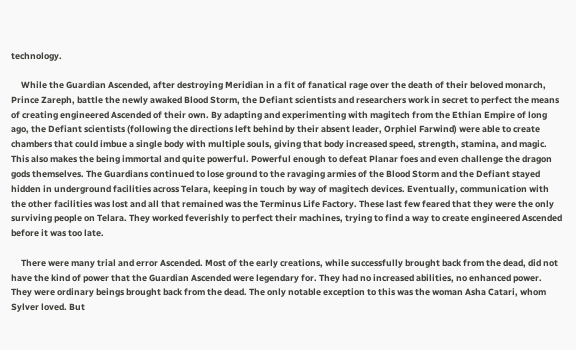technology.

     While the Guardian Ascended, after destroying Meridian in a fit of fanatical rage over the death of their beloved monarch, Prince Zareph, battle the newly awaked Blood Storm, the Defiant scientists and researchers work in secret to perfect the means of creating engineered Ascended of their own. By adapting and experimenting with magitech from the Ethian Empire of long ago, the Defiant scientists (following the directions left behind by their absent leader, Orphiel Farwind) were able to create chambers that could imbue a single body with multiple souls, giving that body increased speed, strength, stamina, and magic. This also makes the being immortal and quite powerful. Powerful enough to defeat Planar foes and even challenge the dragon gods themselves. The Guardians continued to lose ground to the ravaging armies of the Blood Storm and the Defiant stayed hidden in underground facilities across Telara, keeping in touch by way of magitech devices. Eventually, communication with the other facilities was lost and all that remained was the Terminus Life Factory. These last few feared that they were the only surviving people on Telara. They worked feverishly to perfect their machines, trying to find a way to create engineered Ascended before it was too late.

     There were many trial and error Ascended. Most of the early creations, while successfully brought back from the dead, did not have the kind of power that the Guardian Ascended were legendary for. They had no increased abilities, no enhanced power. They were ordinary beings brought back from the dead. The only notable exception to this was the woman Asha Catari, whom Sylver loved. But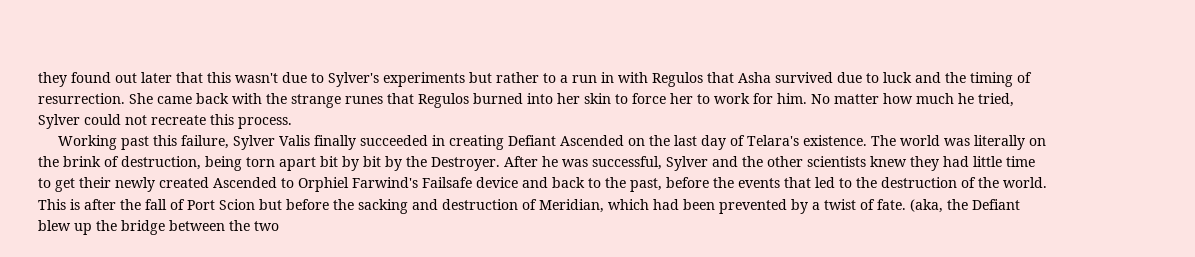they found out later that this wasn't due to Sylver's experiments but rather to a run in with Regulos that Asha survived due to luck and the timing of resurrection. She came back with the strange runes that Regulos burned into her skin to force her to work for him. No matter how much he tried, Sylver could not recreate this process.
     Working past this failure, Sylver Valis finally succeeded in creating Defiant Ascended on the last day of Telara's existence. The world was literally on the brink of destruction, being torn apart bit by bit by the Destroyer. After he was successful, Sylver and the other scientists knew they had little time to get their newly created Ascended to Orphiel Farwind's Failsafe device and back to the past, before the events that led to the destruction of the world. This is after the fall of Port Scion but before the sacking and destruction of Meridian, which had been prevented by a twist of fate. (aka, the Defiant blew up the bridge between the two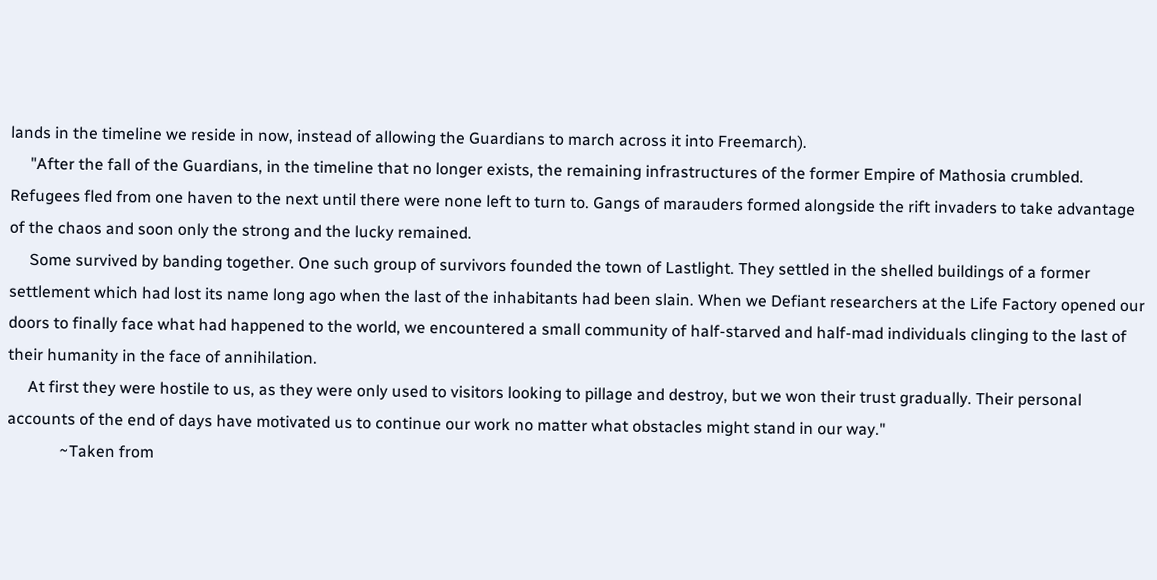lands in the timeline we reside in now, instead of allowing the Guardians to march across it into Freemarch).
     "After the fall of the Guardians, in the timeline that no longer exists, the remaining infrastructures of the former Empire of Mathosia crumbled. Refugees fled from one haven to the next until there were none left to turn to. Gangs of marauders formed alongside the rift invaders to take advantage of the chaos and soon only the strong and the lucky remained.
     Some survived by banding together. One such group of survivors founded the town of Lastlight. They settled in the shelled buildings of a former settlement which had lost its name long ago when the last of the inhabitants had been slain. When we Defiant researchers at the Life Factory opened our doors to finally face what had happened to the world, we encountered a small community of half-starved and half-mad individuals clinging to the last of their humanity in the face of annihilation.
     At first they were hostile to us, as they were only used to visitors looking to pillage and destroy, but we won their trust gradually. Their personal accounts of the end of days have motivated us to continue our work no matter what obstacles might stand in our way."
             ~Taken from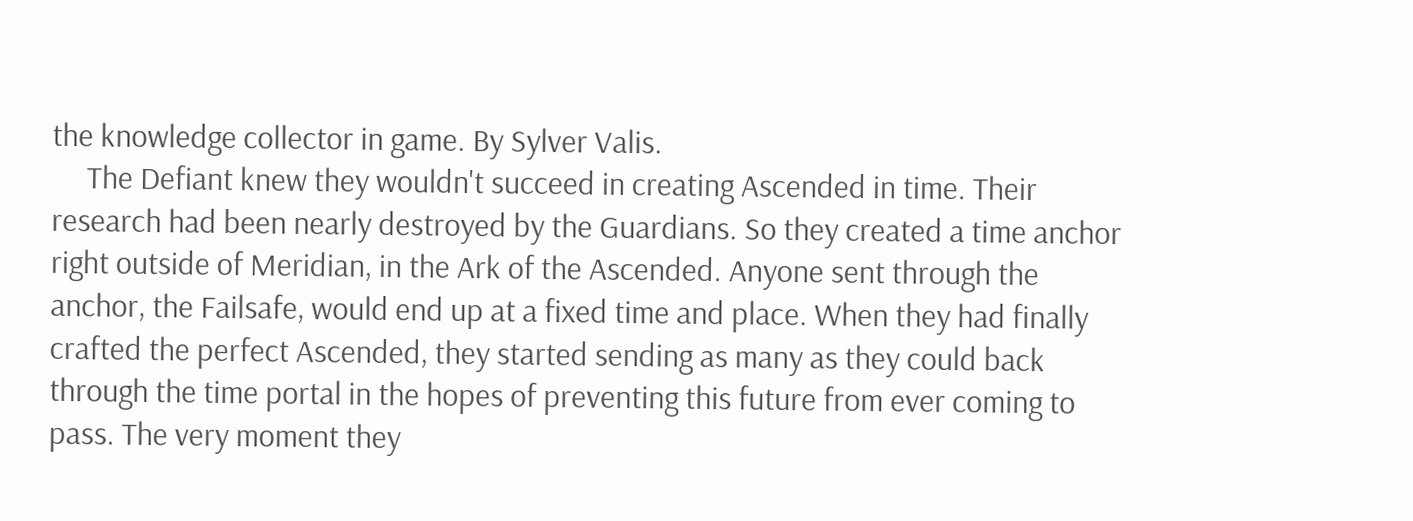the knowledge collector in game. By Sylver Valis.
     The Defiant knew they wouldn't succeed in creating Ascended in time. Their research had been nearly destroyed by the Guardians. So they created a time anchor right outside of Meridian, in the Ark of the Ascended. Anyone sent through the anchor, the Failsafe, would end up at a fixed time and place. When they had finally crafted the perfect Ascended, they started sending as many as they could back through the time portal in the hopes of preventing this future from ever coming to pass. The very moment they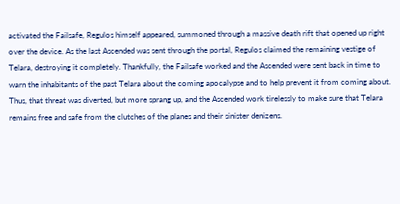activated the Failsafe, Regulos himself appeared, summoned through a massive death rift that opened up right over the device. As the last Ascended was sent through the portal, Regulos claimed the remaining vestige of Telara, destroying it completely. Thankfully, the Failsafe worked and the Ascended were sent back in time to warn the inhabitants of the past Telara about the coming apocalypse and to help prevent it from coming about. Thus, that threat was diverted, but more sprang up, and the Ascended work tirelessly to make sure that Telara remains free and safe from the clutches of the planes and their sinister denizens.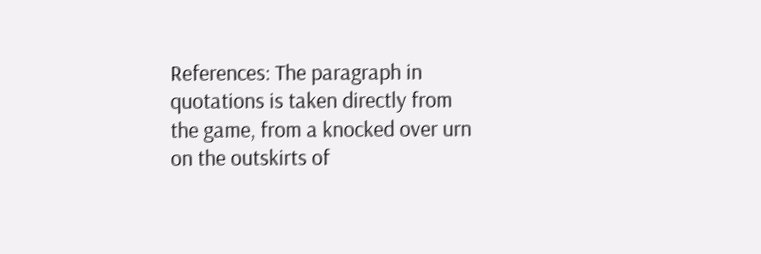References: The paragraph in quotations is taken directly from the game, from a knocked over urn on the outskirts of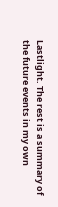Lastlight. The rest is a summary of the future events in my own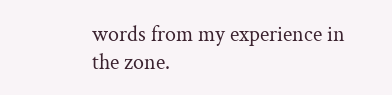words from my experience in the zone.